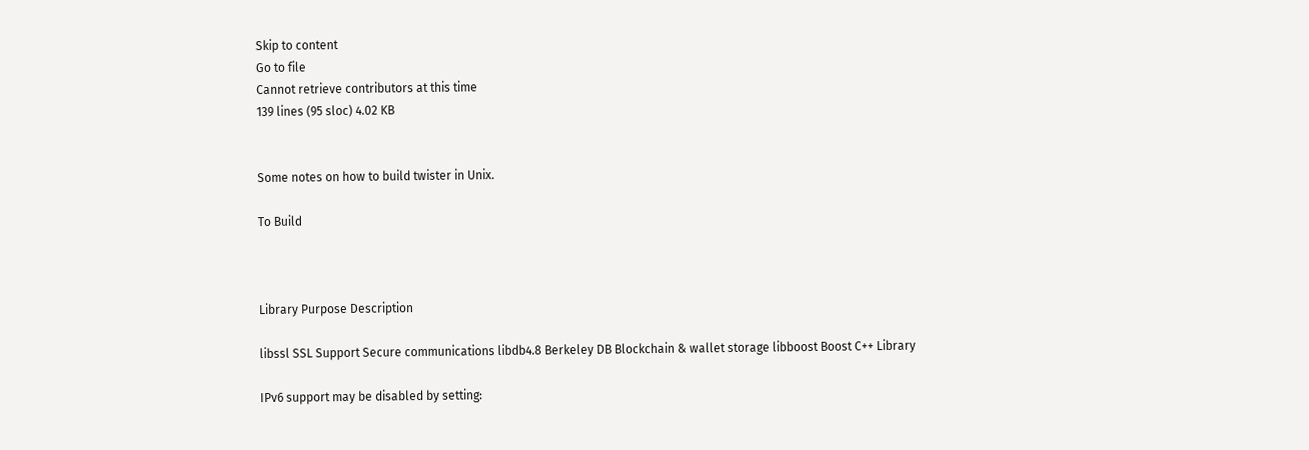Skip to content
Go to file
Cannot retrieve contributors at this time
139 lines (95 sloc) 4.02 KB


Some notes on how to build twister in Unix.

To Build



Library Purpose Description

libssl SSL Support Secure communications libdb4.8 Berkeley DB Blockchain & wallet storage libboost Boost C++ Library

IPv6 support may be disabled by setting: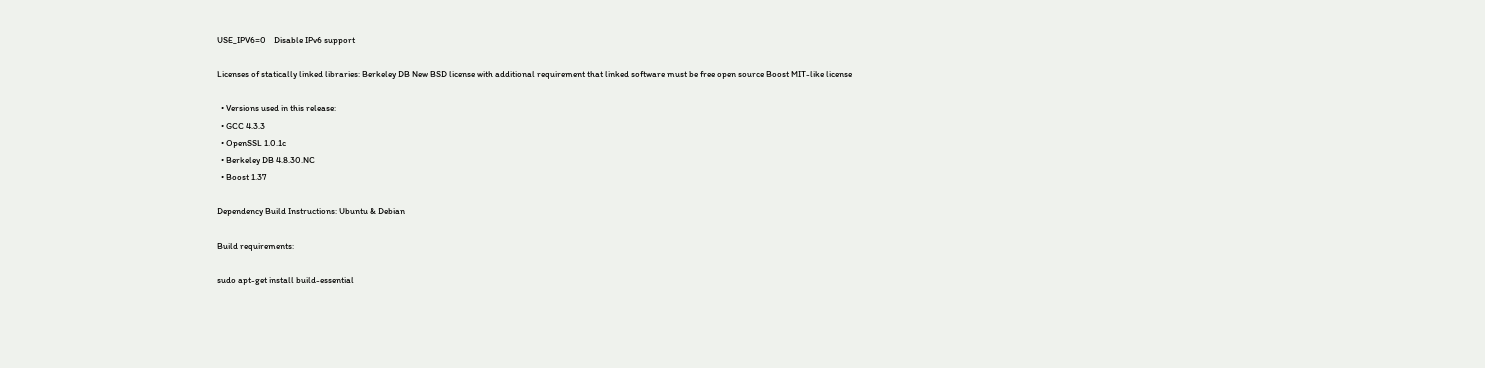USE_IPV6=0    Disable IPv6 support

Licenses of statically linked libraries: Berkeley DB New BSD license with additional requirement that linked software must be free open source Boost MIT-like license

  • Versions used in this release:
  • GCC 4.3.3
  • OpenSSL 1.0.1c
  • Berkeley DB 4.8.30.NC
  • Boost 1.37

Dependency Build Instructions: Ubuntu & Debian

Build requirements:

sudo apt-get install build-essential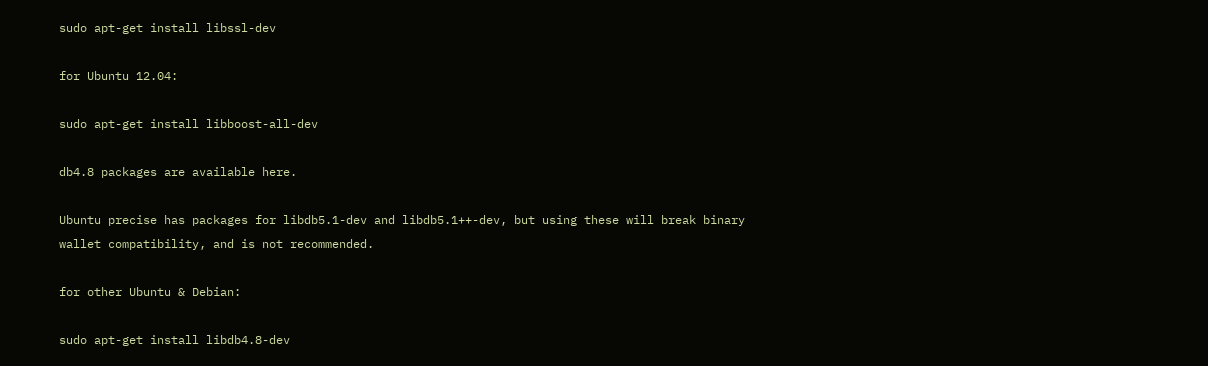sudo apt-get install libssl-dev

for Ubuntu 12.04:

sudo apt-get install libboost-all-dev

db4.8 packages are available here.

Ubuntu precise has packages for libdb5.1-dev and libdb5.1++-dev, but using these will break binary wallet compatibility, and is not recommended.

for other Ubuntu & Debian:

sudo apt-get install libdb4.8-dev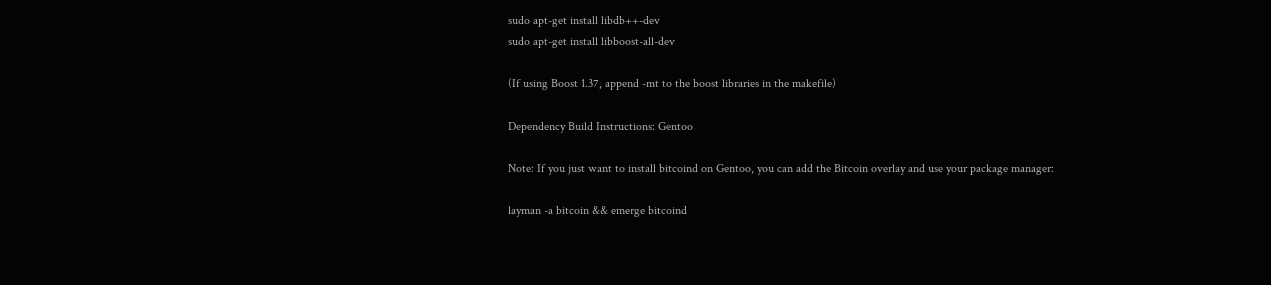sudo apt-get install libdb++-dev
sudo apt-get install libboost-all-dev

(If using Boost 1.37, append -mt to the boost libraries in the makefile)

Dependency Build Instructions: Gentoo

Note: If you just want to install bitcoind on Gentoo, you can add the Bitcoin overlay and use your package manager:

layman -a bitcoin && emerge bitcoind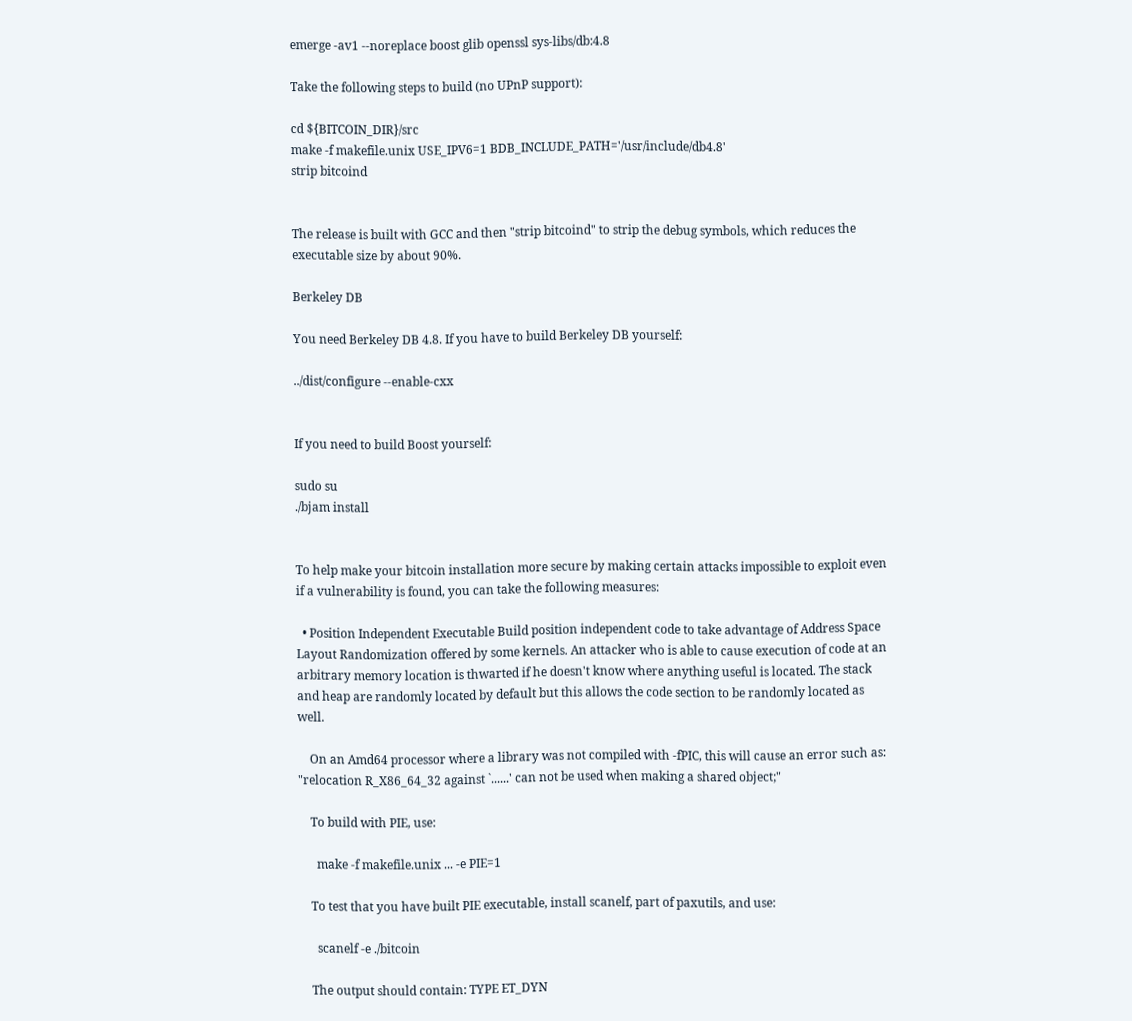emerge -av1 --noreplace boost glib openssl sys-libs/db:4.8

Take the following steps to build (no UPnP support):

cd ${BITCOIN_DIR}/src
make -f makefile.unix USE_IPV6=1 BDB_INCLUDE_PATH='/usr/include/db4.8'
strip bitcoind


The release is built with GCC and then "strip bitcoind" to strip the debug symbols, which reduces the executable size by about 90%.

Berkeley DB

You need Berkeley DB 4.8. If you have to build Berkeley DB yourself:

../dist/configure --enable-cxx


If you need to build Boost yourself:

sudo su
./bjam install


To help make your bitcoin installation more secure by making certain attacks impossible to exploit even if a vulnerability is found, you can take the following measures:

  • Position Independent Executable Build position independent code to take advantage of Address Space Layout Randomization offered by some kernels. An attacker who is able to cause execution of code at an arbitrary memory location is thwarted if he doesn't know where anything useful is located. The stack and heap are randomly located by default but this allows the code section to be randomly located as well.

    On an Amd64 processor where a library was not compiled with -fPIC, this will cause an error such as: "relocation R_X86_64_32 against `......' can not be used when making a shared object;"

    To build with PIE, use:

      make -f makefile.unix ... -e PIE=1

    To test that you have built PIE executable, install scanelf, part of paxutils, and use:

      scanelf -e ./bitcoin

    The output should contain: TYPE ET_DYN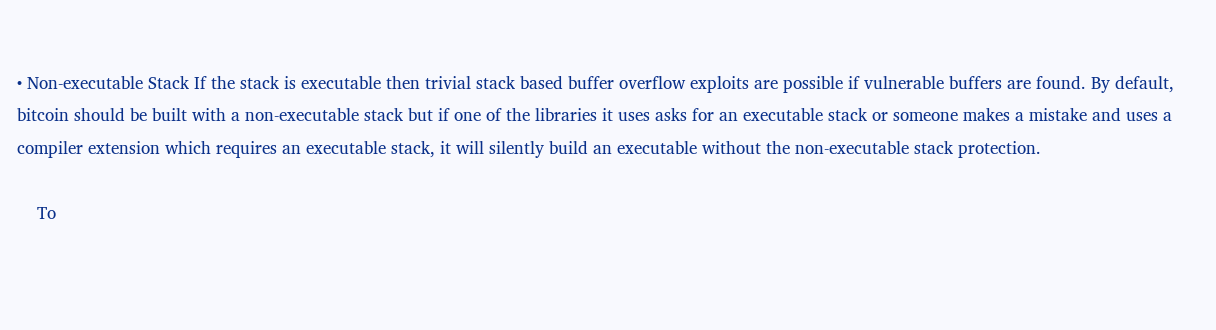• Non-executable Stack If the stack is executable then trivial stack based buffer overflow exploits are possible if vulnerable buffers are found. By default, bitcoin should be built with a non-executable stack but if one of the libraries it uses asks for an executable stack or someone makes a mistake and uses a compiler extension which requires an executable stack, it will silently build an executable without the non-executable stack protection.

    To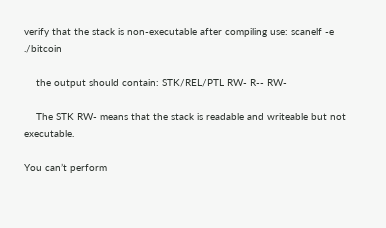verify that the stack is non-executable after compiling use: scanelf -e ./bitcoin

    the output should contain: STK/REL/PTL RW- R-- RW-

    The STK RW- means that the stack is readable and writeable but not executable.

You can’t perform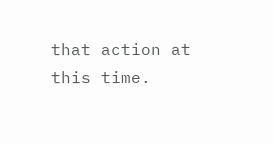that action at this time.